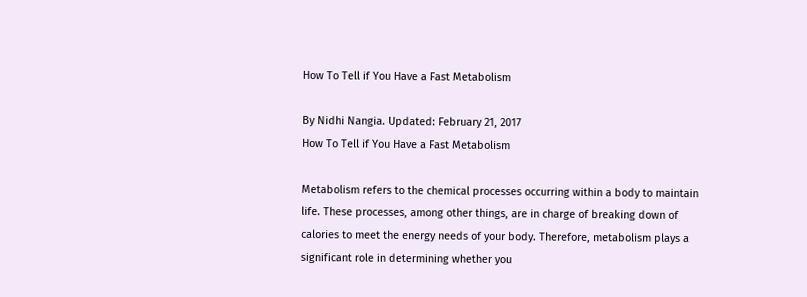How To Tell if You Have a Fast Metabolism

By Nidhi Nangia. Updated: February 21, 2017
How To Tell if You Have a Fast Metabolism

Metabolism refers to the chemical processes occurring within a body to maintain life. These processes, among other things, are in charge of breaking down of calories to meet the energy needs of your body. Therefore, metabolism plays a significant role in determining whether you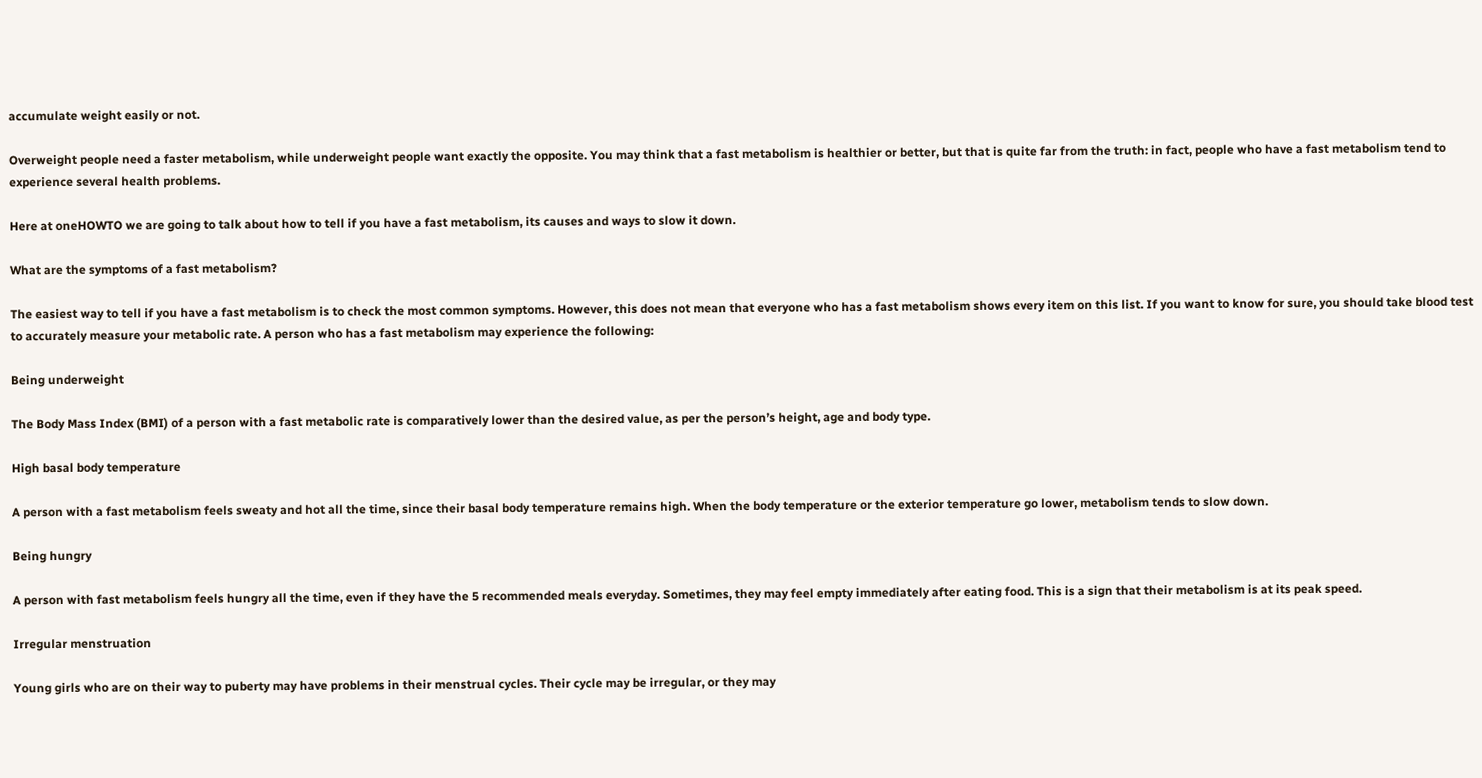accumulate weight easily or not.

Overweight people need a faster metabolism, while underweight people want exactly the opposite. You may think that a fast metabolism is healthier or better, but that is quite far from the truth: in fact, people who have a fast metabolism tend to experience several health problems.

Here at oneHOWTO we are going to talk about how to tell if you have a fast metabolism, its causes and ways to slow it down.

What are the symptoms of a fast metabolism?

The easiest way to tell if you have a fast metabolism is to check the most common symptoms. However, this does not mean that everyone who has a fast metabolism shows every item on this list. If you want to know for sure, you should take blood test to accurately measure your metabolic rate. A person who has a fast metabolism may experience the following:

Being underweight

The Body Mass Index (BMI) of a person with a fast metabolic rate is comparatively lower than the desired value, as per the person’s height, age and body type.

High basal body temperature

A person with a fast metabolism feels sweaty and hot all the time, since their basal body temperature remains high. When the body temperature or the exterior temperature go lower, metabolism tends to slow down.

Being hungry

A person with fast metabolism feels hungry all the time, even if they have the 5 recommended meals everyday. Sometimes, they may feel empty immediately after eating food. This is a sign that their metabolism is at its peak speed.

Irregular menstruation

Young girls who are on their way to puberty may have problems in their menstrual cycles. Their cycle may be irregular, or they may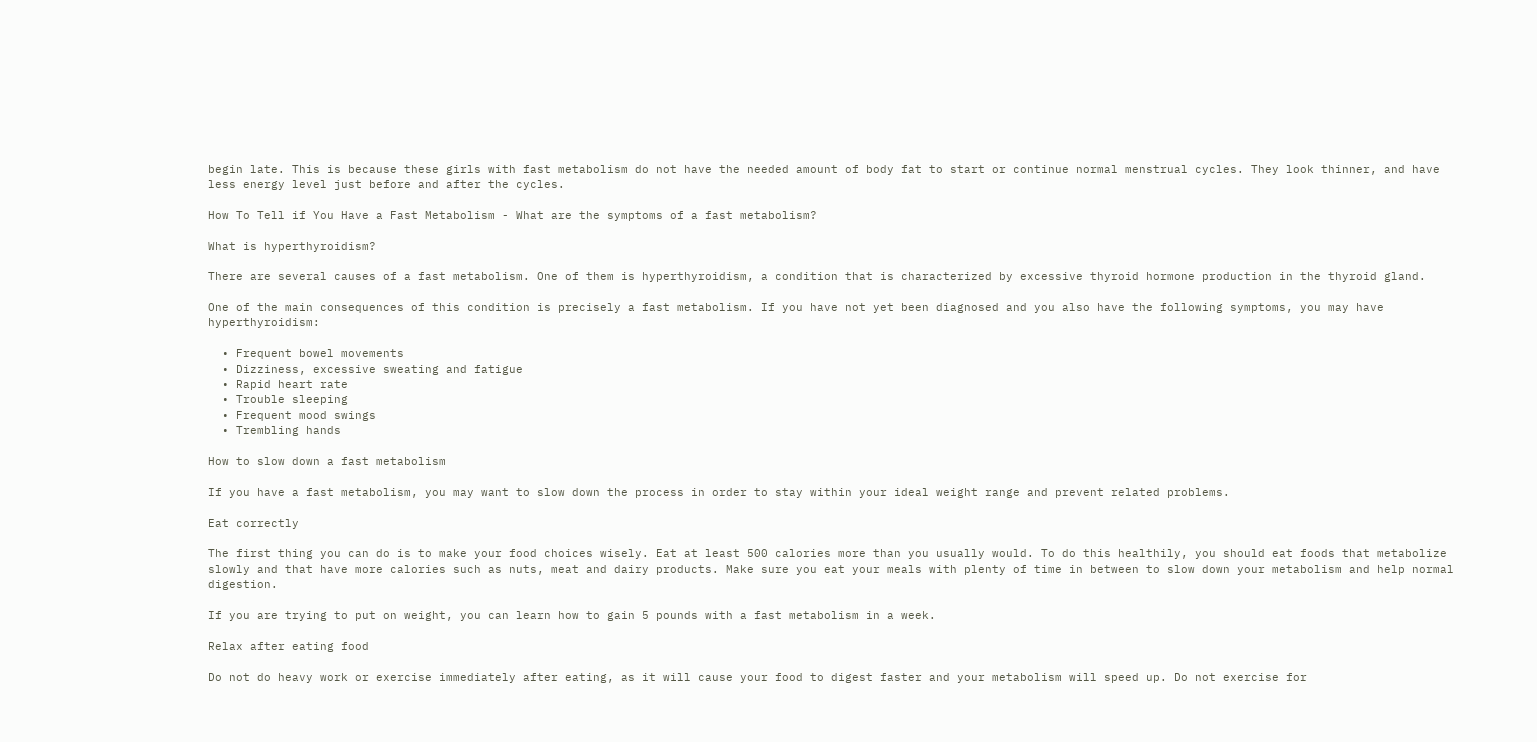begin late. This is because these girls with fast metabolism do not have the needed amount of body fat to start or continue normal menstrual cycles. They look thinner, and have less energy level just before and after the cycles.

How To Tell if You Have a Fast Metabolism - What are the symptoms of a fast metabolism?

What is hyperthyroidism?

There are several causes of a fast metabolism. One of them is hyperthyroidism, a condition that is characterized by excessive thyroid hormone production in the thyroid gland.

One of the main consequences of this condition is precisely a fast metabolism. If you have not yet been diagnosed and you also have the following symptoms, you may have hyperthyroidism:

  • Frequent bowel movements
  • Dizziness, excessive sweating and fatigue
  • Rapid heart rate
  • Trouble sleeping
  • Frequent mood swings
  • Trembling hands

How to slow down a fast metabolism

If you have a fast metabolism, you may want to slow down the process in order to stay within your ideal weight range and prevent related problems.

Eat correctly

The first thing you can do is to make your food choices wisely. Eat at least 500 calories more than you usually would. To do this healthily, you should eat foods that metabolize slowly and that have more calories such as nuts, meat and dairy products. Make sure you eat your meals with plenty of time in between to slow down your metabolism and help normal digestion.

If you are trying to put on weight, you can learn how to gain 5 pounds with a fast metabolism in a week.

Relax after eating food

Do not do heavy work or exercise immediately after eating, as it will cause your food to digest faster and your metabolism will speed up. Do not exercise for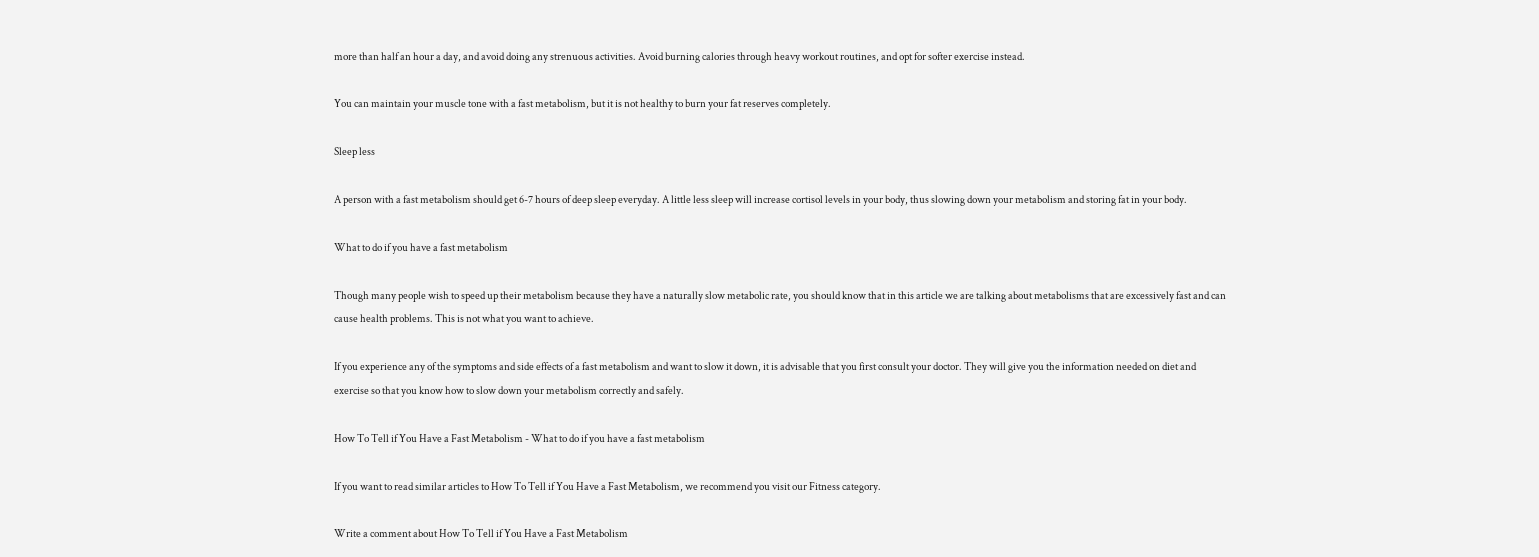more than half an hour a day, and avoid doing any strenuous activities. Avoid burning calories through heavy workout routines, and opt for softer exercise instead.

You can maintain your muscle tone with a fast metabolism, but it is not healthy to burn your fat reserves completely.

Sleep less

A person with a fast metabolism should get 6-7 hours of deep sleep everyday. A little less sleep will increase cortisol levels in your body, thus slowing down your metabolism and storing fat in your body.

What to do if you have a fast metabolism

Though many people wish to speed up their metabolism because they have a naturally slow metabolic rate, you should know that in this article we are talking about metabolisms that are excessively fast and can cause health problems. This is not what you want to achieve.

If you experience any of the symptoms and side effects of a fast metabolism and want to slow it down, it is advisable that you first consult your doctor. They will give you the information needed on diet and exercise so that you know how to slow down your metabolism correctly and safely.

How To Tell if You Have a Fast Metabolism - What to do if you have a fast metabolism

If you want to read similar articles to How To Tell if You Have a Fast Metabolism, we recommend you visit our Fitness category.

Write a comment about How To Tell if You Have a Fast Metabolism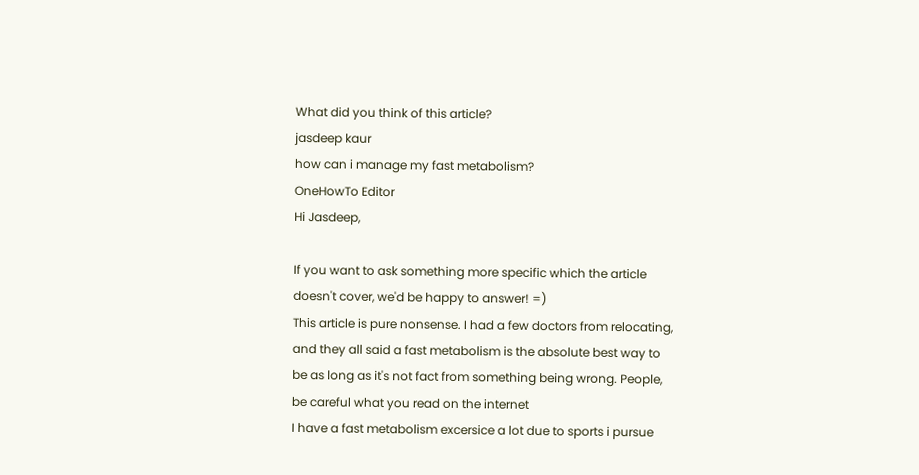What did you think of this article?
jasdeep kaur
how can i manage my fast metabolism?
OneHowTo Editor
Hi Jasdeep,

If you want to ask something more specific which the article doesn't cover, we'd be happy to answer! =)
This article is pure nonsense. I had a few doctors from relocating, and they all said a fast metabolism is the absolute best way to be as long as it's not fact from something being wrong. People, be careful what you read on the internet
I have a fast metabolism excersice a lot due to sports i pursue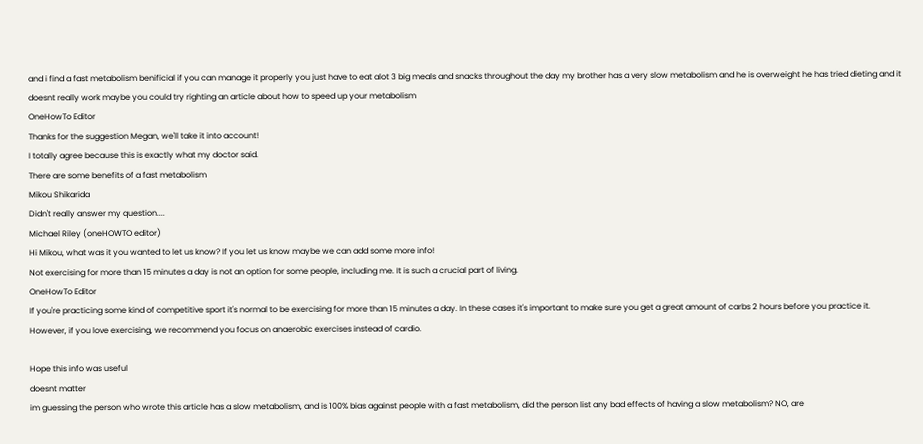and i find a fast metabolism benificial if you can manage it properly you just have to eat alot 3 big meals and snacks throughout the day my brother has a very slow metabolism and he is overweight he has tried dieting and it doesnt really work maybe you could try righting an article about how to speed up your metabolism
OneHowTo Editor
Thanks for the suggestion Megan, we'll take it into account!
I totally agree because this is exactly what my doctor said.
There are some benefits of a fast metabolism
Mikou Shikarida
Didn't really answer my question....
Michael Riley (oneHOWTO editor)
Hi Mikou, what was it you wanted to let us know? If you let us know maybe we can add some more info!
Not exercising for more than 15 minutes a day is not an option for some people, including me. It is such a crucial part of living.
OneHowTo Editor
If you're practicing some kind of competitive sport it's normal to be exercising for more than 15 minutes a day. In these cases it's important to make sure you get a great amount of carbs 2 hours before you practice it.
However, if you love exercising, we recommend you focus on anaerobic exercises instead of cardio.

Hope this info was useful
doesnt matter
im guessing the person who wrote this article has a slow metabolism, and is 100% bias against people with a fast metabolism, did the person list any bad effects of having a slow metabolism? NO, are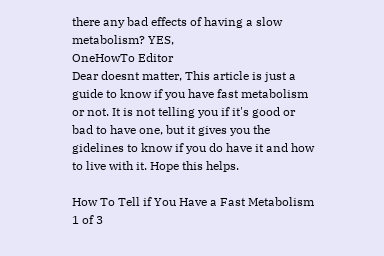there any bad effects of having a slow metabolism? YES,
OneHowTo Editor
Dear doesnt matter, This article is just a guide to know if you have fast metabolism or not. It is not telling you if it's good or bad to have one, but it gives you the gidelines to know if you do have it and how to live with it. Hope this helps.

How To Tell if You Have a Fast Metabolism
1 of 3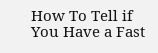How To Tell if You Have a Fast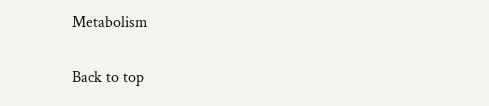Metabolism

Back to top